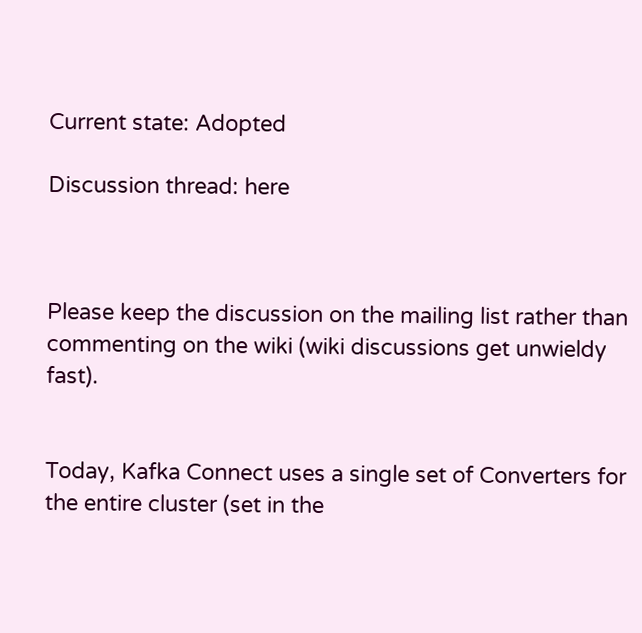Current state: Adopted

Discussion thread: here



Please keep the discussion on the mailing list rather than commenting on the wiki (wiki discussions get unwieldy fast).


Today, Kafka Connect uses a single set of Converters for the entire cluster (set in the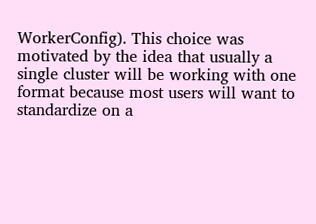WorkerConfig). This choice was motivated by the idea that usually a single cluster will be working with one format because most users will want to standardize on a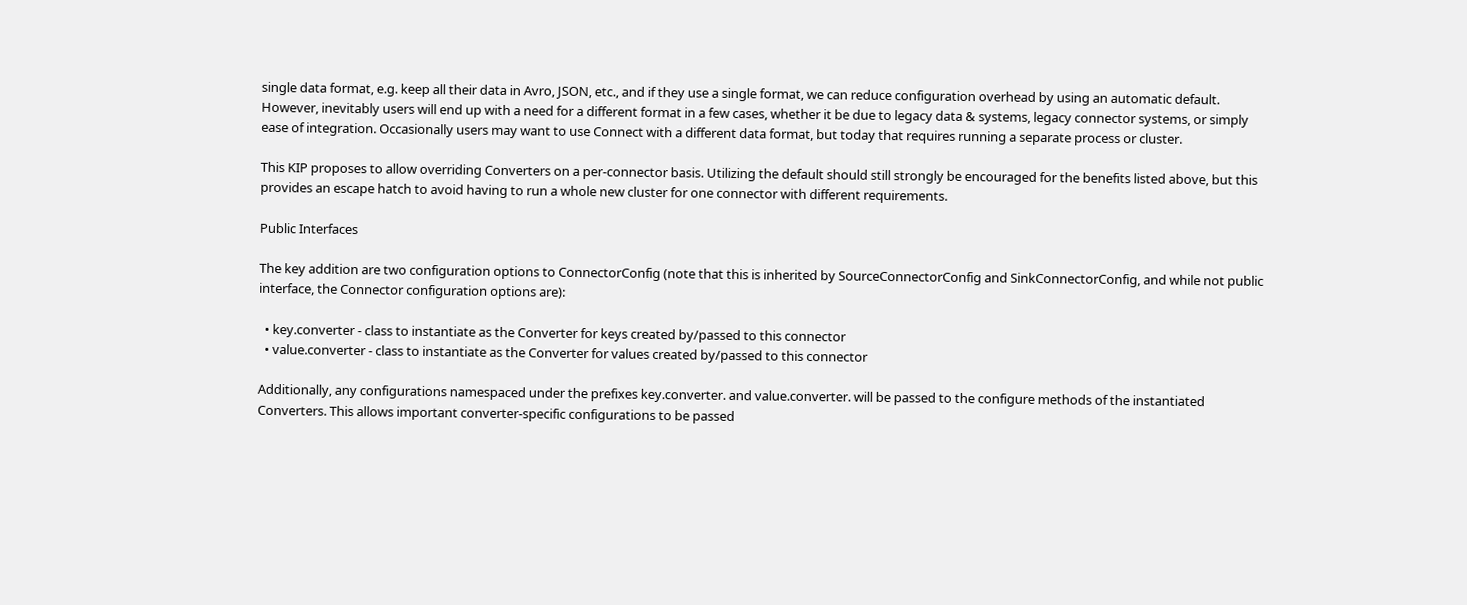single data format, e.g. keep all their data in Avro, JSON, etc., and if they use a single format, we can reduce configuration overhead by using an automatic default. However, inevitably users will end up with a need for a different format in a few cases, whether it be due to legacy data & systems, legacy connector systems, or simply ease of integration. Occasionally users may want to use Connect with a different data format, but today that requires running a separate process or cluster.

This KIP proposes to allow overriding Converters on a per-connector basis. Utilizing the default should still strongly be encouraged for the benefits listed above, but this provides an escape hatch to avoid having to run a whole new cluster for one connector with different requirements.

Public Interfaces

The key addition are two configuration options to ConnectorConfig (note that this is inherited by SourceConnectorConfig and SinkConnectorConfig, and while not public interface, the Connector configuration options are):

  • key.converter - class to instantiate as the Converter for keys created by/passed to this connector
  • value.converter - class to instantiate as the Converter for values created by/passed to this connector

Additionally, any configurations namespaced under the prefixes key.converter. and value.converter. will be passed to the configure methods of the instantiated Converters. This allows important converter-specific configurations to be passed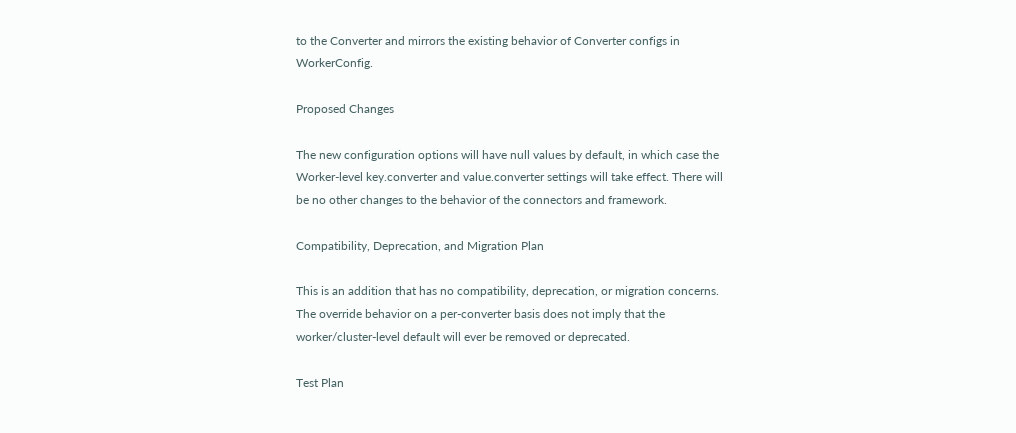to the Converter and mirrors the existing behavior of Converter configs in WorkerConfig.

Proposed Changes

The new configuration options will have null values by default, in which case the Worker-level key.converter and value.converter settings will take effect. There will be no other changes to the behavior of the connectors and framework.

Compatibility, Deprecation, and Migration Plan

This is an addition that has no compatibility, deprecation, or migration concerns. The override behavior on a per-converter basis does not imply that the worker/cluster-level default will ever be removed or deprecated.

Test Plan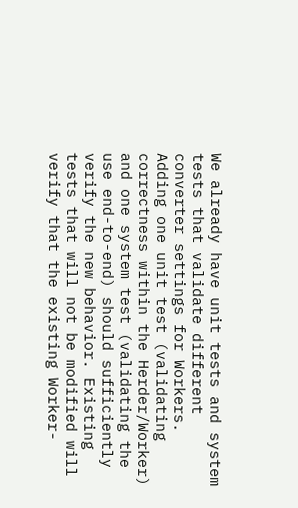We already have unit tests and system tests that validate different converter settings for Workers. Adding one unit test (validating correctness within the Herder/Worker) and one system test (validating the use end-to-end) should sufficiently verify the new behavior. Existing tests that will not be modified will verify that the existing Worker-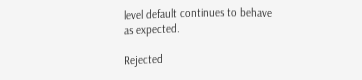level default continues to behave as expected.

Rejected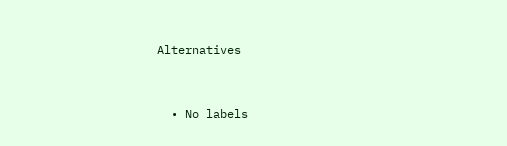Alternatives


  • No labels